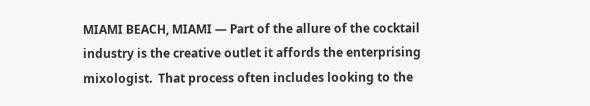MIAMI BEACH, MIAMI — Part of the allure of the cocktail industry is the creative outlet it affords the enterprising mixologist.  That process often includes looking to the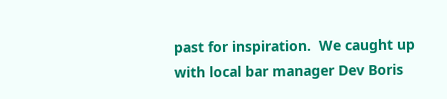past for inspiration.  We caught up with local bar manager Dev Boris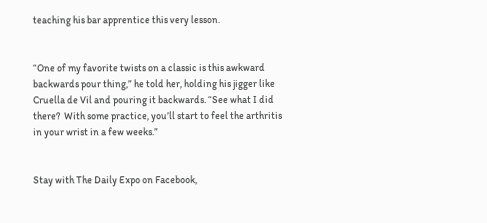teaching his bar apprentice this very lesson.


“One of my favorite twists on a classic is this awkward backwards pour thing,” he told her, holding his jigger like Cruella de Vil and pouring it backwards. “See what I did there?  With some practice, you’ll start to feel the arthritis in your wrist in a few weeks.”


Stay with The Daily Expo on Facebook,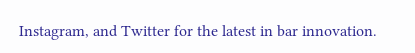Instagram, and Twitter for the latest in bar innovation.